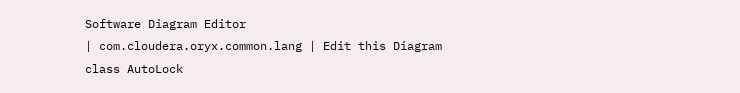Software Diagram Editor
| com.cloudera.oryx.common.lang | Edit this Diagram
class AutoLock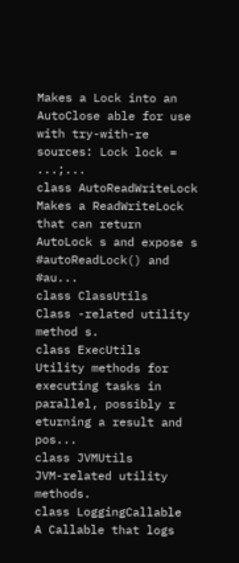Makes a Lock into an AutoClose able for use with try-with-re sources: Lock lock = ...;...
class AutoReadWriteLock
Makes a ReadWriteLock that can return AutoLock s and expose s #autoReadLock() and #au...
class ClassUtils
Class -related utility method s.
class ExecUtils
Utility methods for executing tasks in parallel, possibly r eturning a result and pos...
class JVMUtils
JVM-related utility methods.
class LoggingCallable
A Callable that logs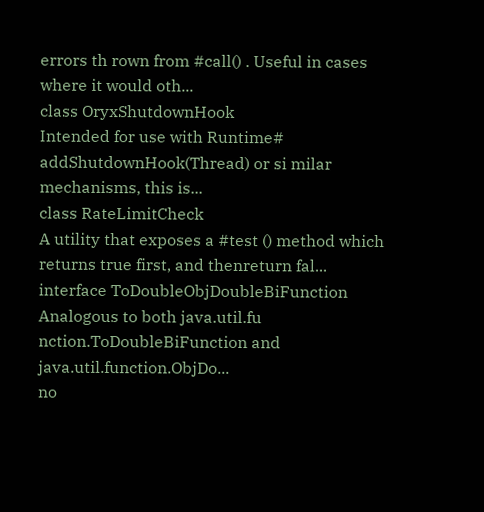errors th rown from #call() . Useful in cases where it would oth...
class OryxShutdownHook
Intended for use with Runtime# addShutdownHook(Thread) or si milar mechanisms, this is...
class RateLimitCheck
A utility that exposes a #test () method which returns true first, and thenreturn fal...
interface ToDoubleObjDoubleBiFunction
Analogous to both java.util.fu nction.ToDoubleBiFunction and java.util.function.ObjDo...
no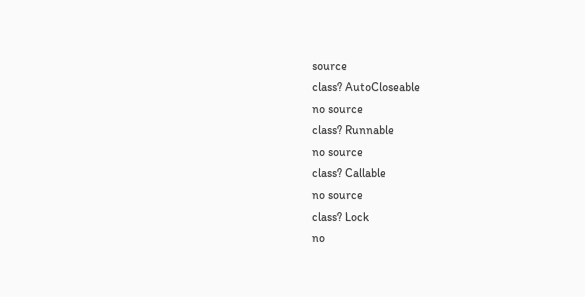source
class? AutoCloseable
no source
class? Runnable
no source
class? Callable
no source
class? Lock
no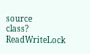source
class? ReadWriteLock